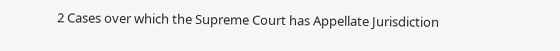2 Cases over which the Supreme Court has Appellate Jurisdiction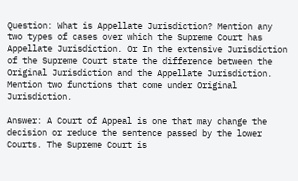Question: What is Appellate Jurisdiction? Mention any two types of cases over which the Supreme Court has Appellate Jurisdiction. Or In the extensive Jurisdiction of the Supreme Court state the difference between the Original Jurisdiction and the Appellate Jurisdiction. Mention two functions that come under Original Jurisdiction.

Answer: A Court of Appeal is one that may change the decision or reduce the sentence passed by the lower Courts. The Supreme Court is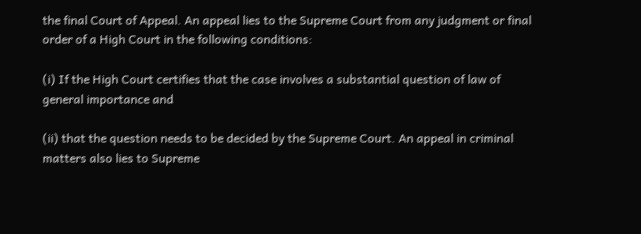the final Court of Appeal. An appeal lies to the Supreme Court from any judgment or final order of a High Court in the following conditions:

(i) If the High Court certifies that the case involves a substantial question of law of general importance and

(ii) that the question needs to be decided by the Supreme Court. An appeal in criminal matters also lies to Supreme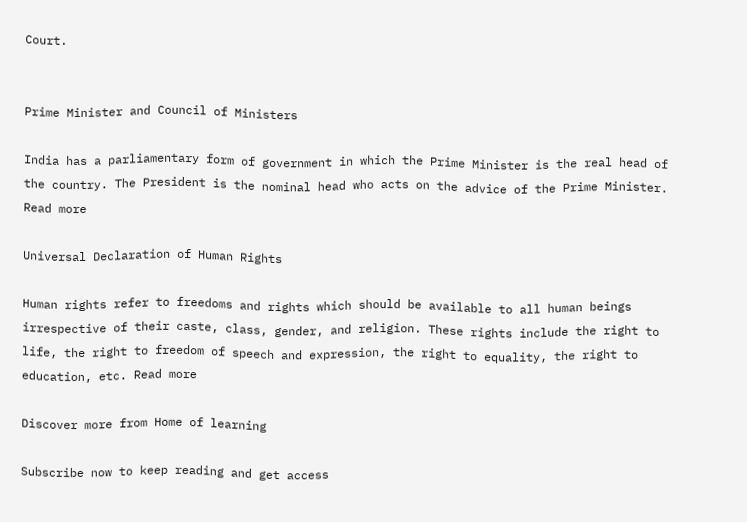Court.


Prime Minister and Council of Ministers

India has a parliamentary form of government in which the Prime Minister is the real head of the country. The President is the nominal head who acts on the advice of the Prime Minister. Read more

Universal Declaration of Human Rights

Human rights refer to freedoms and rights which should be available to all human beings irrespective of their caste, class, gender, and religion. These rights include the right to life, the right to freedom of speech and expression, the right to equality, the right to education, etc. Read more

Discover more from Home of learning

Subscribe now to keep reading and get access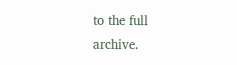to the full archive.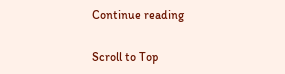Continue reading

Scroll to Top